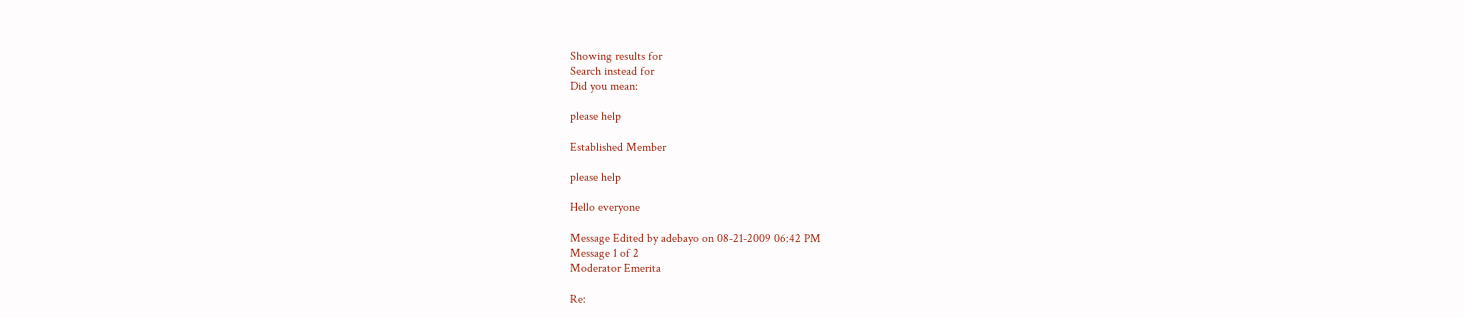Showing results for
Search instead for
Did you mean:

please help

Established Member

please help

Hello everyone

Message Edited by adebayo on 08-21-2009 06:42 PM
Message 1 of 2
Moderator Emerita

Re: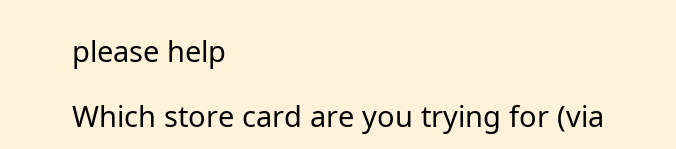please help

Which store card are you trying for (via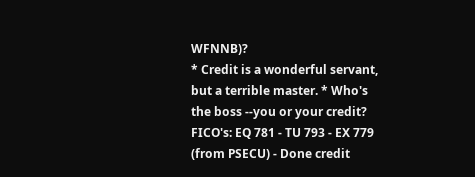WFNNB)?
* Credit is a wonderful servant, but a terrible master. * Who's the boss --you or your credit?
FICO's: EQ 781 - TU 793 - EX 779 (from PSECU) - Done credit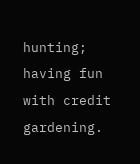hunting; having fun with credit gardening.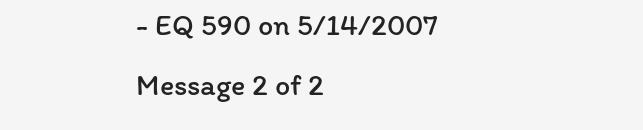- EQ 590 on 5/14/2007
Message 2 of 2